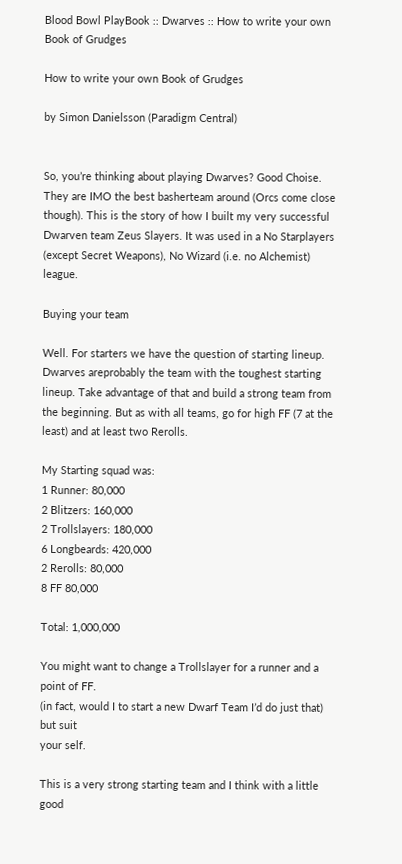Blood Bowl PlayBook :: Dwarves :: How to write your own Book of Grudges

How to write your own Book of Grudges

by Simon Danielsson (Paradigm Central)


So, you’re thinking about playing Dwarves? Good Choise. They are IMO the best basherteam around (Orcs come close though). This is the story of how I built my very successful Dwarven team Zeus Slayers. It was used in a No Starplayers (except Secret Weapons), No Wizard (i.e. no Alchemist) league.

Buying your team

Well. For starters we have the question of starting lineup.
Dwarves areprobably the team with the toughest starting lineup. Take advantage of that and build a strong team from the beginning. But as with all teams, go for high FF (7 at the least) and at least two Rerolls.

My Starting squad was:
1 Runner: 80,000
2 Blitzers: 160,000
2 Trollslayers: 180,000
6 Longbeards: 420,000
2 Rerolls: 80,000
8 FF 80,000

Total: 1,000,000

You might want to change a Trollslayer for a runner and a point of FF.
(in fact, would I to start a new Dwarf Team I’d do just that) but suit
your self.

This is a very strong starting team and I think with a little good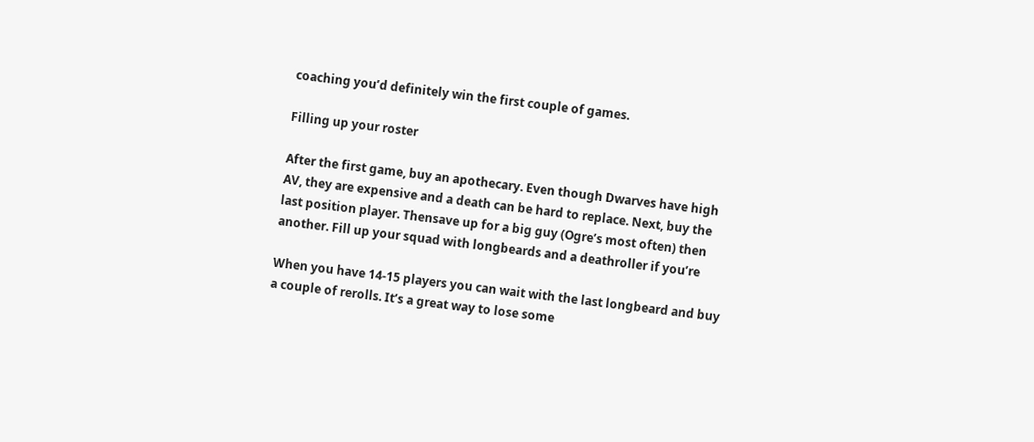coaching you’d definitely win the first couple of games.

Filling up your roster

After the first game, buy an apothecary. Even though Dwarves have high
AV, they are expensive and a death can be hard to replace. Next, buy the
last position player. Thensave up for a big guy (Ogre’s most often) then
another. Fill up your squad with longbeards and a deathroller if you’re

When you have 14-15 players you can wait with the last longbeard and buy
a couple of rerolls. It’s a great way to lose some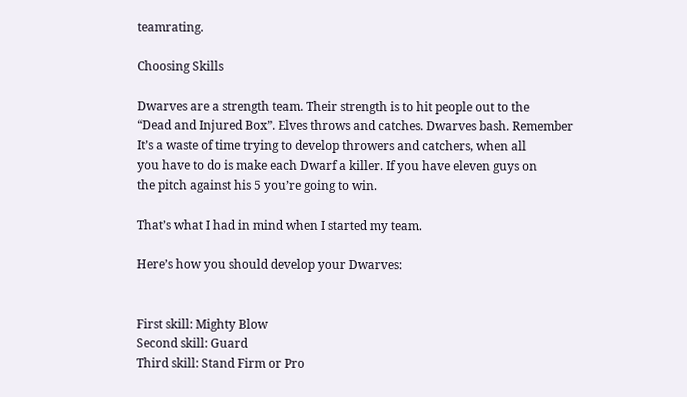teamrating.

Choosing Skills

Dwarves are a strength team. Their strength is to hit people out to the
“Dead and Injured Box”. Elves throws and catches. Dwarves bash. Remember
It’s a waste of time trying to develop throwers and catchers, when all
you have to do is make each Dwarf a killer. If you have eleven guys on
the pitch against his 5 you’re going to win.

That’s what I had in mind when I started my team.

Here’s how you should develop your Dwarves:


First skill: Mighty Blow
Second skill: Guard
Third skill: Stand Firm or Pro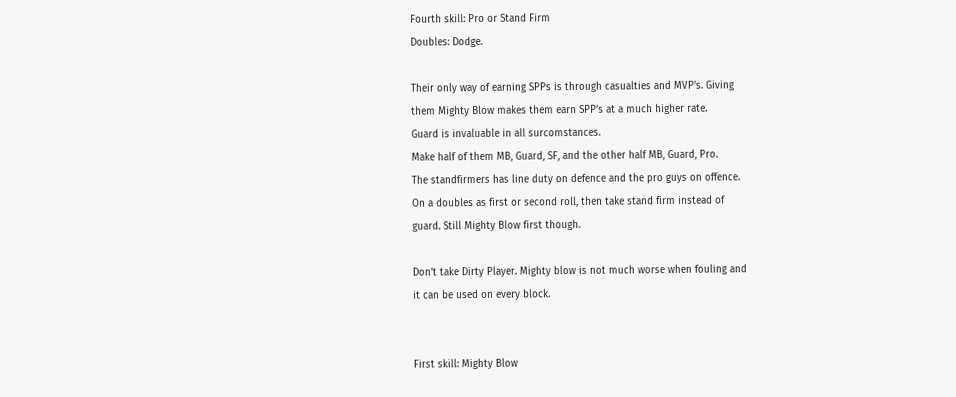Fourth skill: Pro or Stand Firm
Doubles: Dodge.

Their only way of earning SPPs is through casualties and MVP’s. Giving
them Mighty Blow makes them earn SPP’s at a much higher rate.
Guard is invaluable in all surcomstances.
Make half of them MB, Guard, SF, and the other half MB, Guard, Pro.
The standfirmers has line duty on defence and the pro guys on offence.
On a doubles as first or second roll, then take stand firm instead of
guard. Still Mighty Blow first though.

Don’t take Dirty Player. Mighty blow is not much worse when fouling and
it can be used on every block.


First skill: Mighty Blow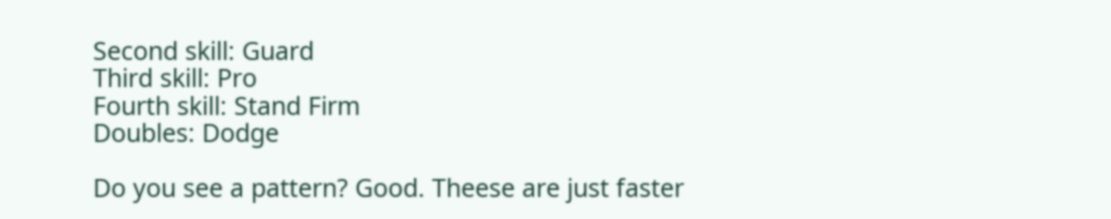Second skill: Guard
Third skill: Pro
Fourth skill: Stand Firm
Doubles: Dodge

Do you see a pattern? Good. Theese are just faster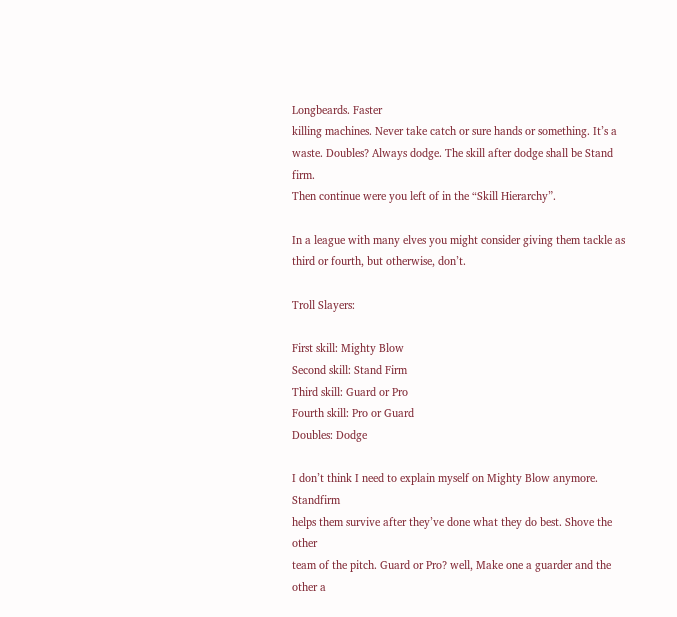Longbeards. Faster
killing machines. Never take catch or sure hands or something. It’s a
waste. Doubles? Always dodge. The skill after dodge shall be Stand firm.
Then continue were you left of in the “Skill Hierarchy”.

In a league with many elves you might consider giving them tackle as
third or fourth, but otherwise, don’t.

Troll Slayers:

First skill: Mighty Blow
Second skill: Stand Firm
Third skill: Guard or Pro
Fourth skill: Pro or Guard
Doubles: Dodge

I don’t think I need to explain myself on Mighty Blow anymore. Standfirm
helps them survive after they’ve done what they do best. Shove the other
team of the pitch. Guard or Pro? well, Make one a guarder and the other a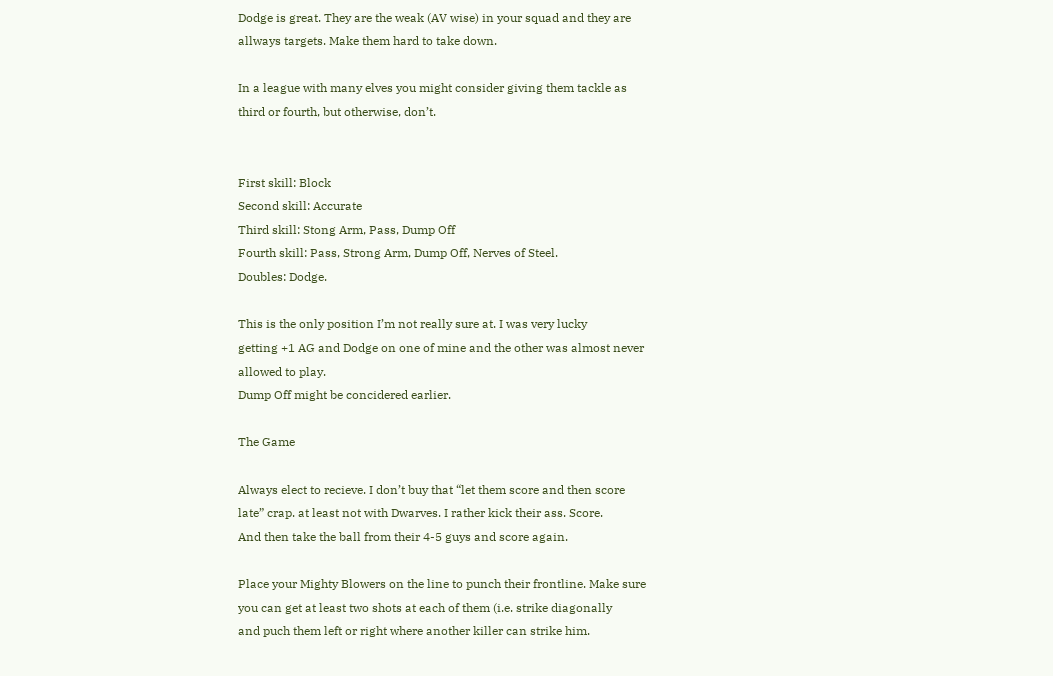Dodge is great. They are the weak (AV wise) in your squad and they are
allways targets. Make them hard to take down.

In a league with many elves you might consider giving them tackle as
third or fourth, but otherwise, don’t.


First skill: Block
Second skill: Accurate
Third skill: Stong Arm, Pass, Dump Off
Fourth skill: Pass, Strong Arm, Dump Off, Nerves of Steel.
Doubles: Dodge.

This is the only position I’m not really sure at. I was very lucky
getting +1 AG and Dodge on one of mine and the other was almost never
allowed to play.
Dump Off might be concidered earlier.

The Game

Always elect to recieve. I don’t buy that “let them score and then score
late” crap. at least not with Dwarves. I rather kick their ass. Score.
And then take the ball from their 4-5 guys and score again.

Place your Mighty Blowers on the line to punch their frontline. Make sure
you can get at least two shots at each of them (i.e. strike diagonally
and puch them left or right where another killer can strike him.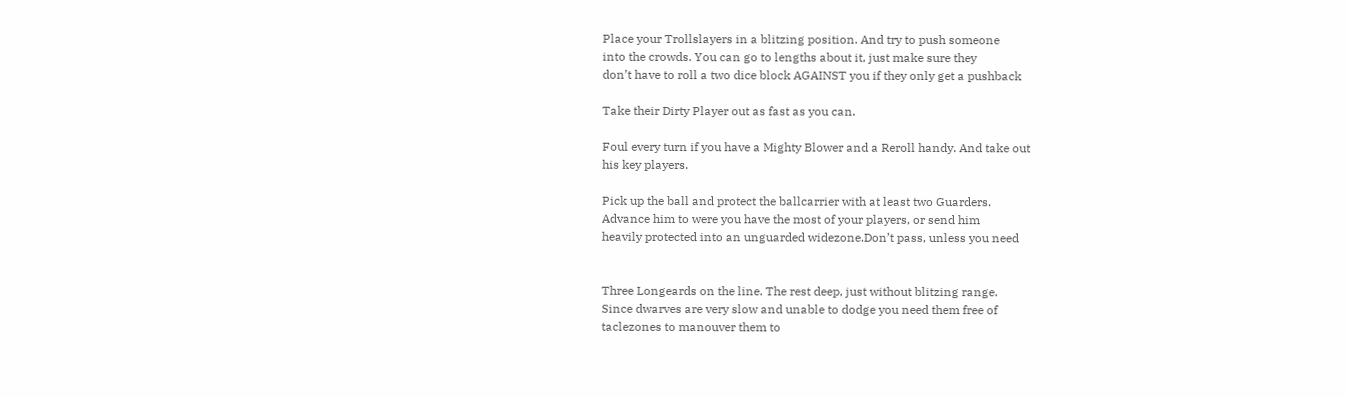Place your Trollslayers in a blitzing position. And try to push someone
into the crowds. You can go to lengths about it, just make sure they
don’t have to roll a two dice block AGAINST you if they only get a pushback

Take their Dirty Player out as fast as you can.

Foul every turn if you have a Mighty Blower and a Reroll handy. And take out
his key players.

Pick up the ball and protect the ballcarrier with at least two Guarders.
Advance him to were you have the most of your players, or send him
heavily protected into an unguarded widezone.Don’t pass, unless you need


Three Longeards on the line. The rest deep, just without blitzing range.
Since dwarves are very slow and unable to dodge you need them free of
taclezones to manouver them to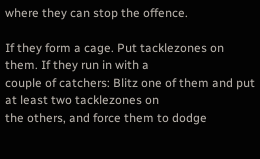where they can stop the offence.

If they form a cage. Put tacklezones on them. If they run in with a
couple of catchers: Blitz one of them and put at least two tacklezones on
the others, and force them to dodge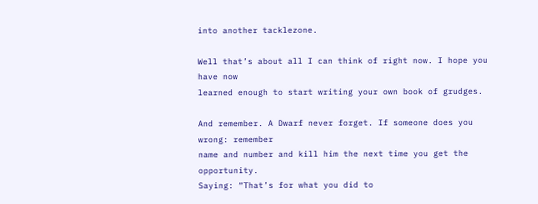into another tacklezone.

Well that’s about all I can think of right now. I hope you have now
learned enough to start writing your own book of grudges.

And remember. A Dwarf never forget. If someone does you wrong: remember
name and number and kill him the next time you get the opportunity.
Saying: “That’s for what you did to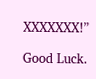XXXXXXX!”

Good Luck.